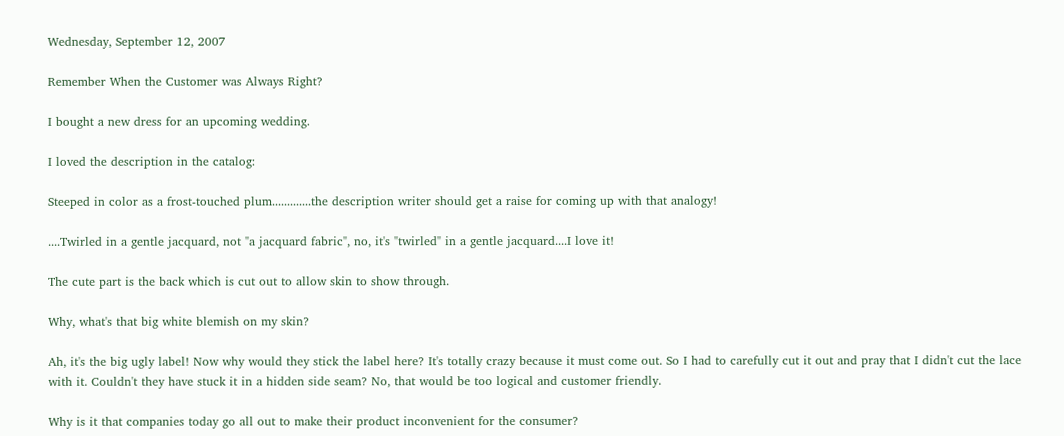Wednesday, September 12, 2007

Remember When the Customer was Always Right?

I bought a new dress for an upcoming wedding.

I loved the description in the catalog:

Steeped in color as a frost-touched plum.............the description writer should get a raise for coming up with that analogy!

....Twirled in a gentle jacquard, not "a jacquard fabric", no, it's "twirled" in a gentle jacquard....I love it!

The cute part is the back which is cut out to allow skin to show through.

Why, what's that big white blemish on my skin?

Ah, it's the big ugly label! Now why would they stick the label here? It's totally crazy because it must come out. So I had to carefully cut it out and pray that I didn't cut the lace with it. Couldn't they have stuck it in a hidden side seam? No, that would be too logical and customer friendly.

Why is it that companies today go all out to make their product inconvenient for the consumer?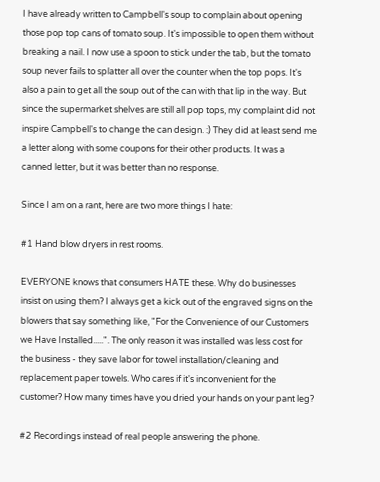I have already written to Campbell's soup to complain about opening those pop top cans of tomato soup. It's impossible to open them without breaking a nail. I now use a spoon to stick under the tab, but the tomato soup never fails to splatter all over the counter when the top pops. It's also a pain to get all the soup out of the can with that lip in the way. But since the supermarket shelves are still all pop tops, my complaint did not inspire Campbell's to change the can design. :) They did at least send me a letter along with some coupons for their other products. It was a canned letter, but it was better than no response.

Since I am on a rant, here are two more things I hate:

#1 Hand blow dryers in rest rooms.

EVERYONE knows that consumers HATE these. Why do businesses insist on using them? I always get a kick out of the engraved signs on the blowers that say something like, "For the Convenience of our Customers we Have Installed.....". The only reason it was installed was less cost for the business - they save labor for towel installation/cleaning and replacement paper towels. Who cares if it's inconvenient for the customer? How many times have you dried your hands on your pant leg?

#2 Recordings instead of real people answering the phone.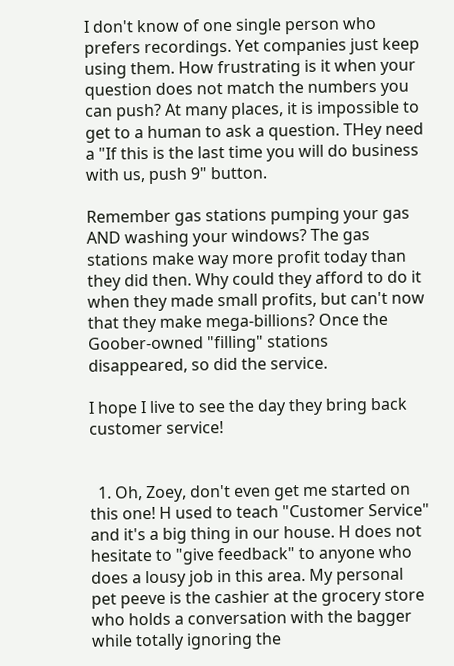I don't know of one single person who prefers recordings. Yet companies just keep using them. How frustrating is it when your question does not match the numbers you can push? At many places, it is impossible to get to a human to ask a question. THey need a "If this is the last time you will do business with us, push 9" button.

Remember gas stations pumping your gas AND washing your windows? The gas stations make way more profit today than they did then. Why could they afford to do it when they made small profits, but can't now that they make mega-billions? Once the Goober-owned "filling" stations disappeared, so did the service.

I hope I live to see the day they bring back customer service!


  1. Oh, Zoey, don't even get me started on this one! H used to teach "Customer Service" and it's a big thing in our house. H does not hesitate to "give feedback" to anyone who does a lousy job in this area. My personal pet peeve is the cashier at the grocery store who holds a conversation with the bagger while totally ignoring the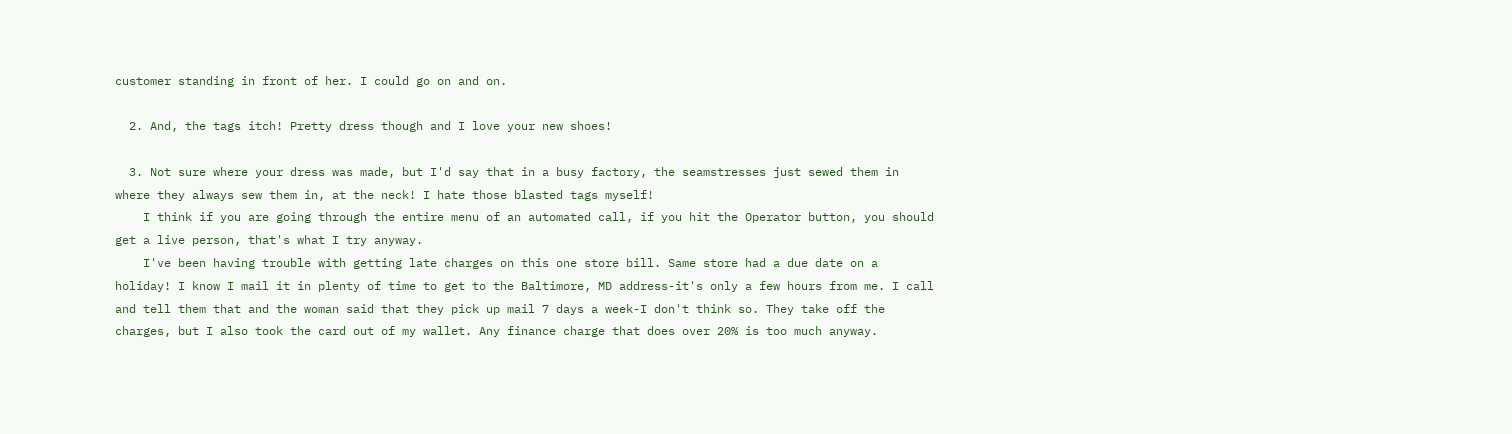customer standing in front of her. I could go on and on.

  2. And, the tags itch! Pretty dress though and I love your new shoes!

  3. Not sure where your dress was made, but I'd say that in a busy factory, the seamstresses just sewed them in where they always sew them in, at the neck! I hate those blasted tags myself!
    I think if you are going through the entire menu of an automated call, if you hit the Operator button, you should get a live person, that's what I try anyway.
    I've been having trouble with getting late charges on this one store bill. Same store had a due date on a holiday! I know I mail it in plenty of time to get to the Baltimore, MD address-it's only a few hours from me. I call and tell them that and the woman said that they pick up mail 7 days a week-I don't think so. They take off the charges, but I also took the card out of my wallet. Any finance charge that does over 20% is too much anyway.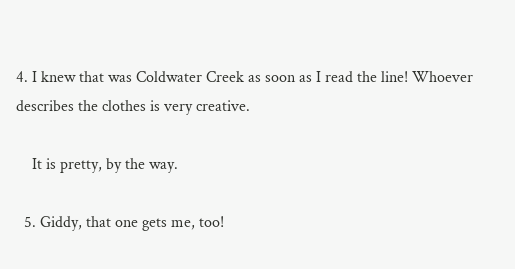4. I knew that was Coldwater Creek as soon as I read the line! Whoever describes the clothes is very creative.

    It is pretty, by the way.

  5. Giddy, that one gets me, too!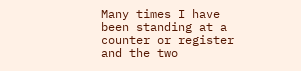Many times I have been standing at a counter or register and the two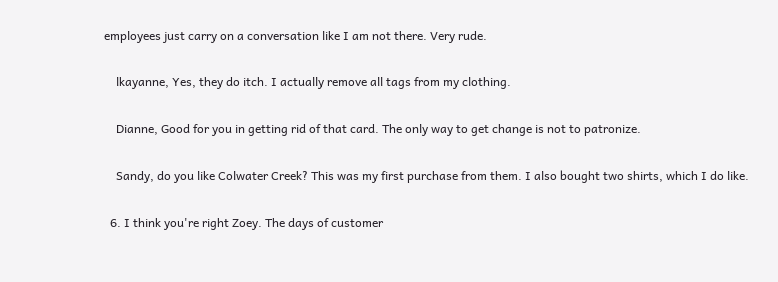employees just carry on a conversation like I am not there. Very rude.

    lkayanne, Yes, they do itch. I actually remove all tags from my clothing.

    Dianne, Good for you in getting rid of that card. The only way to get change is not to patronize.

    Sandy, do you like Colwater Creek? This was my first purchase from them. I also bought two shirts, which I do like.

  6. I think you're right Zoey. The days of customer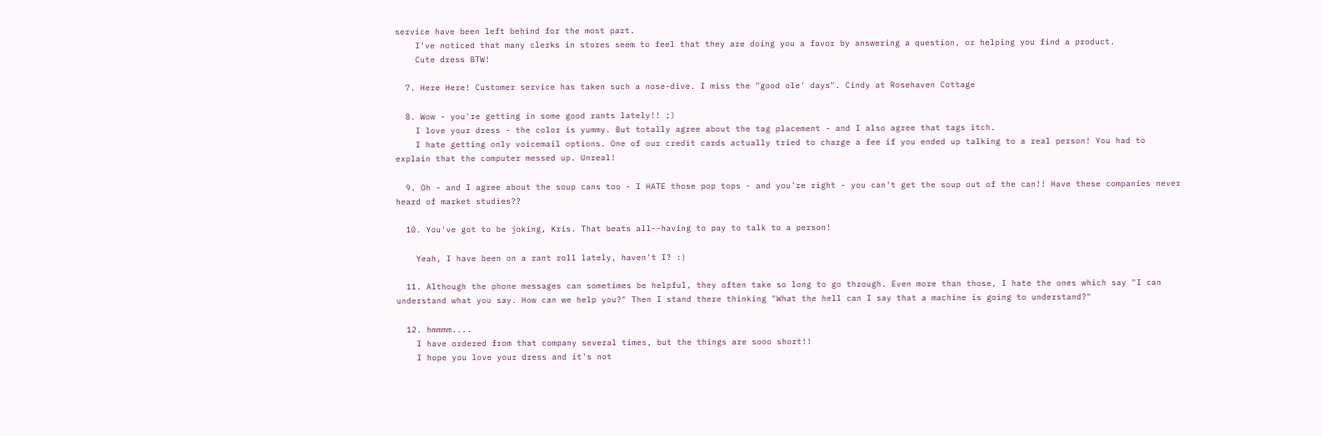service have been left behind for the most part.
    I've noticed that many clerks in stores seem to feel that they are doing you a favor by answering a question, or helping you find a product.
    Cute dress BTW!

  7. Here Here! Customer service has taken such a nose-dive. I miss the "good ole' days". Cindy at Rosehaven Cottage

  8. Wow - you're getting in some good rants lately!! ;)
    I love your dress - the color is yummy. But totally agree about the tag placement - and I also agree that tags itch.
    I hate getting only voicemail options. One of our credit cards actually tried to charge a fee if you ended up talking to a real person! You had to explain that the computer messed up. Unreal!

  9. Oh - and I agree about the soup cans too - I HATE those pop tops - and you're right - you can't get the soup out of the can!! Have these companies never heard of market studies??

  10. You've got to be joking, Kris. That beats all--having to pay to talk to a person!

    Yeah, I have been on a rant roll lately, haven't I? :)

  11. Although the phone messages can sometimes be helpful, they often take so long to go through. Even more than those, I hate the ones which say "I can understand what you say. How can we help you?" Then I stand there thinking "What the hell can I say that a machine is going to understand?"

  12. hmmmm....
    I have ordered from that company several times, but the things are sooo short!!
    I hope you love your dress and it's not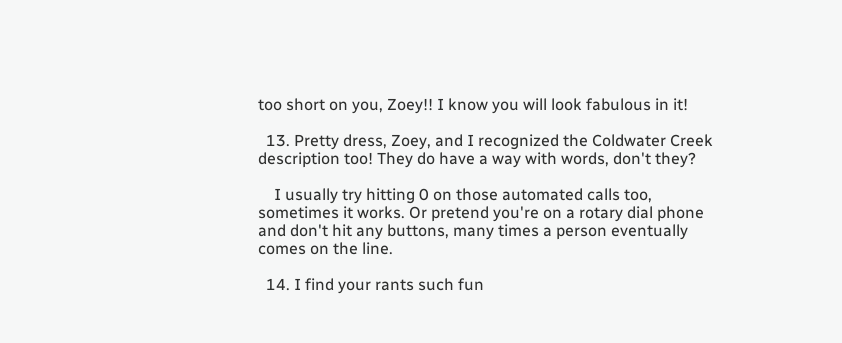too short on you, Zoey!! I know you will look fabulous in it!

  13. Pretty dress, Zoey, and I recognized the Coldwater Creek description too! They do have a way with words, don't they?

    I usually try hitting 0 on those automated calls too, sometimes it works. Or pretend you're on a rotary dial phone and don't hit any buttons, many times a person eventually comes on the line.

  14. I find your rants such fun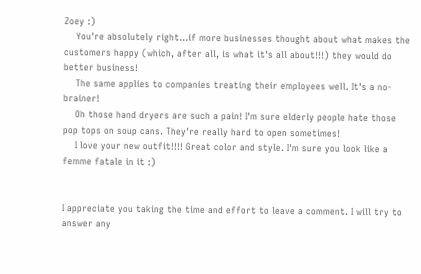Zoey :)
    You're absolutely right...if more businesses thought about what makes the customers happy (which, after all, is what it's all about!!!) they would do better business!
    The same applies to companies treating their employees well. It's a no-brainer!
    Oh those hand dryers are such a pain! I'm sure elderly people hate those pop tops on soup cans. They're really hard to open sometimes!
    I love your new outfit!!!! Great color and style. I'm sure you look like a femme fatale in it :)


I appreciate you taking the time and effort to leave a comment. I will try to answer any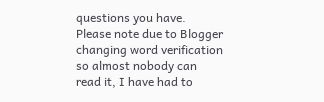questions you have. Please note due to Blogger changing word verification so almost nobody can read it, I have had to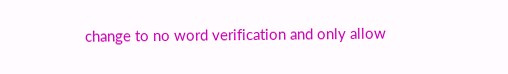change to no word verification and only allow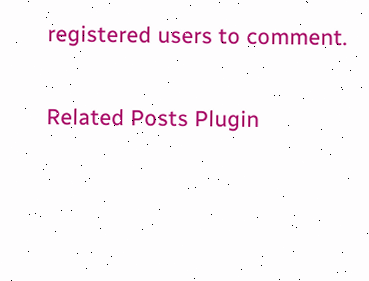registered users to comment.

Related Posts Plugin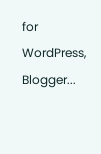for WordPress, Blogger...